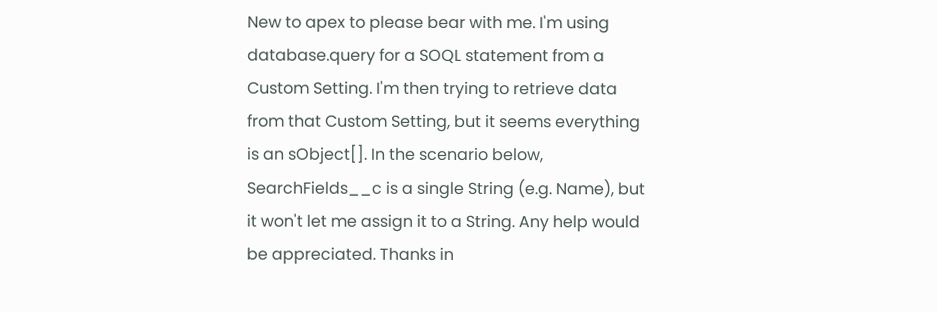New to apex to please bear with me. I'm using database.query for a SOQL statement from a Custom Setting. I'm then trying to retrieve data from that Custom Setting, but it seems everything is an sObject[]. In the scenario below, SearchFields__c is a single String (e.g. Name), but it won't let me assign it to a String. Any help would be appreciated. Thanks in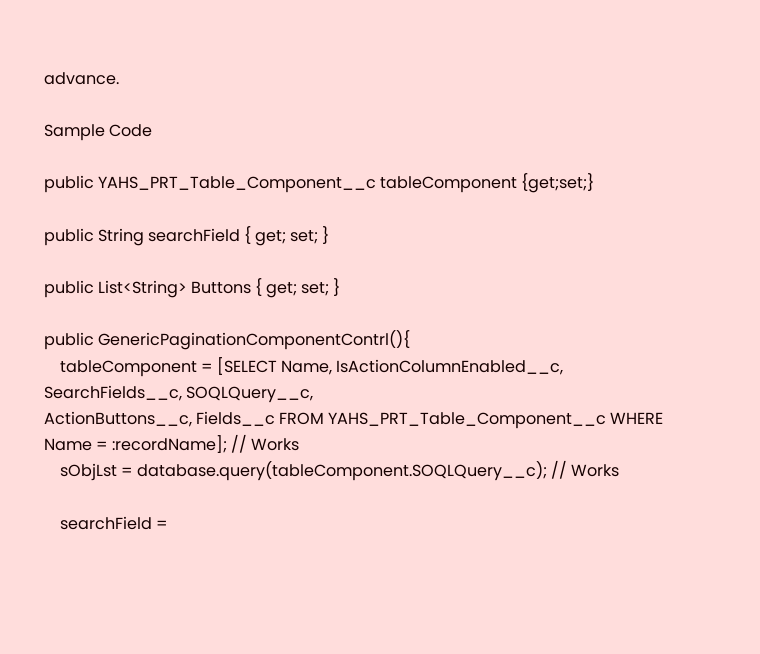advance.

Sample Code

public YAHS_PRT_Table_Component__c tableComponent {get;set;}

public String searchField { get; set; }

public List<String> Buttons { get; set; }

public GenericPaginationComponentContrl(){
    tableComponent = [SELECT Name, IsActionColumnEnabled__c, SearchFields__c, SOQLQuery__c,
ActionButtons__c, Fields__c FROM YAHS_PRT_Table_Component__c WHERE Name = :recordName]; // Works
    sObjLst = database.query(tableComponent.SOQLQuery__c); // Works

    searchField =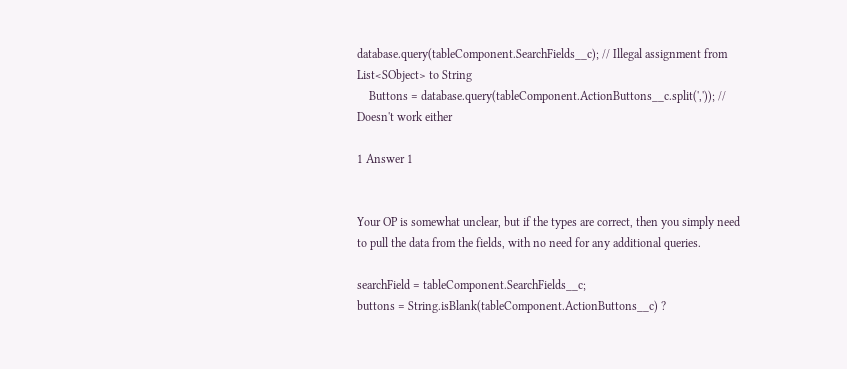database.query(tableComponent.SearchFields__c); // Illegal assignment from List<SObject> to String
    Buttons = database.query(tableComponent.ActionButtons__c.split(',')); // Doesn't work either

1 Answer 1


Your OP is somewhat unclear, but if the types are correct, then you simply need to pull the data from the fields, with no need for any additional queries.

searchField = tableComponent.SearchFields__c;
buttons = String.isBlank(tableComponent.ActionButtons__c) ?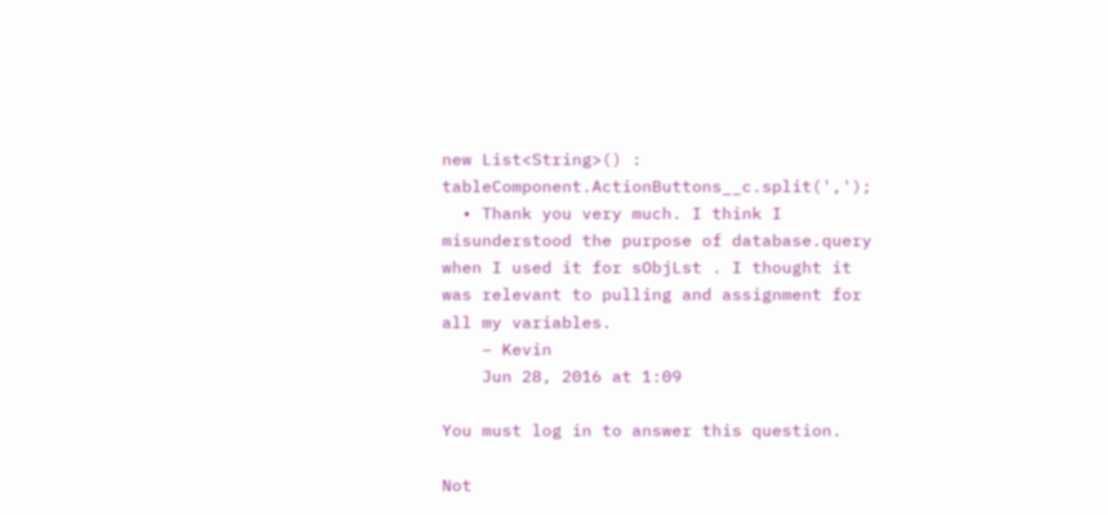new List<String>() : tableComponent.ActionButtons__c.split(',');
  • Thank you very much. I think I misunderstood the purpose of database.query when I used it for sObjLst . I thought it was relevant to pulling and assignment for all my variables.
    – Kevin
    Jun 28, 2016 at 1:09

You must log in to answer this question.

Not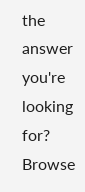the answer you're looking for? Browse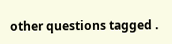other questions tagged .